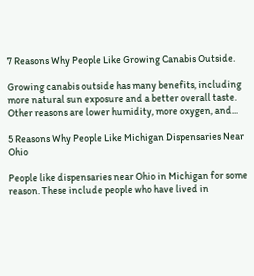7 Reasons Why People Like Growing Canabis Outside.

Growing canabis outside has many benefits, including more natural sun exposure and a better overall taste. Other reasons are lower humidity, more oxygen, and...

5 Reasons Why People Like Michigan Dispensaries Near Ohio

People like dispensaries near Ohio in Michigan for some reason. These include people who have lived in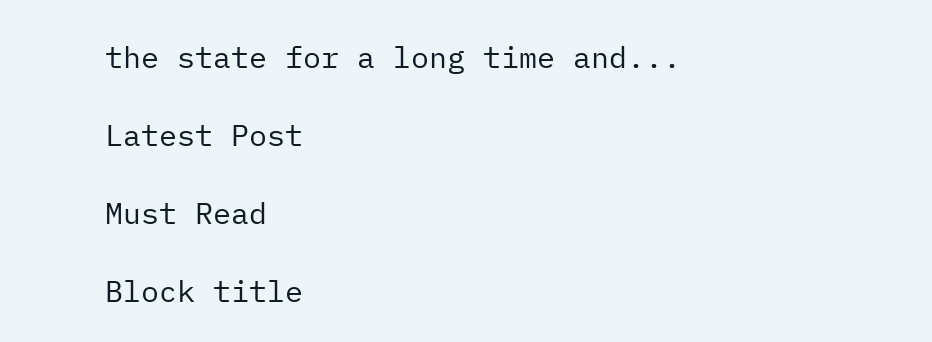the state for a long time and...

Latest Post

Must Read

Block title